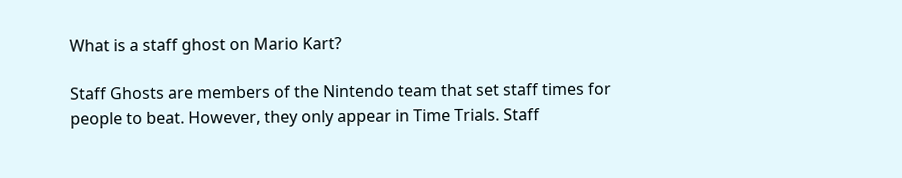What is a staff ghost on Mario Kart?

Staff Ghosts are members of the Nintendo team that set staff times for people to beat. However, they only appear in Time Trials. Staff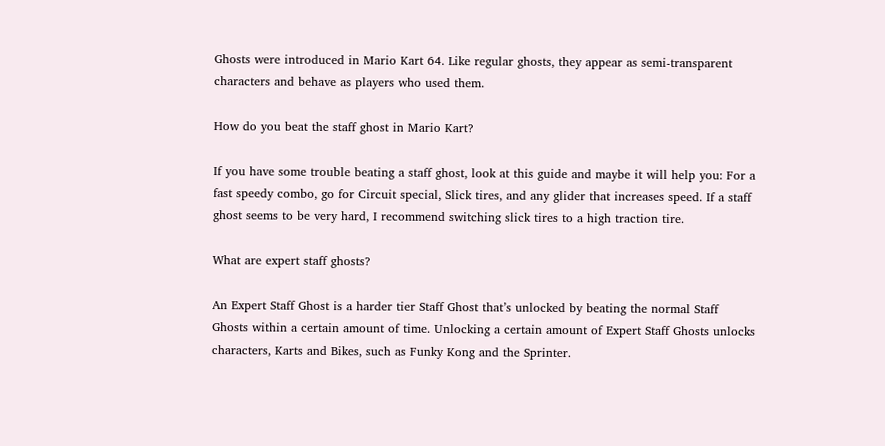Ghosts were introduced in Mario Kart 64. Like regular ghosts, they appear as semi-transparent characters and behave as players who used them.

How do you beat the staff ghost in Mario Kart?

If you have some trouble beating a staff ghost, look at this guide and maybe it will help you: For a fast speedy combo, go for Circuit special, Slick tires, and any glider that increases speed. If a staff ghost seems to be very hard, I recommend switching slick tires to a high traction tire.

What are expert staff ghosts?

An Expert Staff Ghost is a harder tier Staff Ghost that’s unlocked by beating the normal Staff Ghosts within a certain amount of time. Unlocking a certain amount of Expert Staff Ghosts unlocks characters, Karts and Bikes, such as Funky Kong and the Sprinter.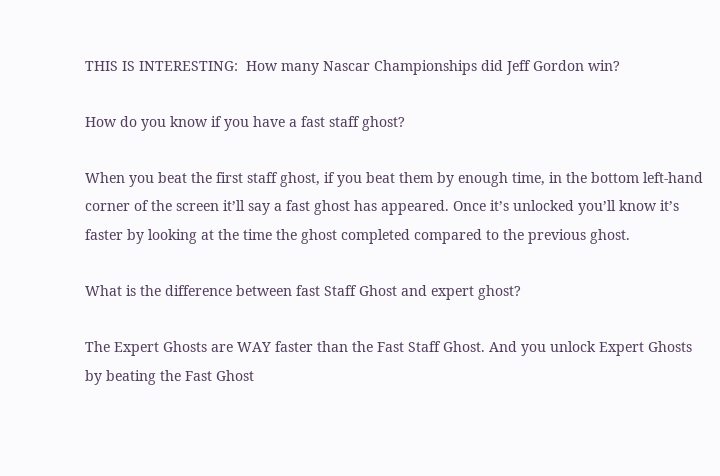THIS IS INTERESTING:  How many Nascar Championships did Jeff Gordon win?

How do you know if you have a fast staff ghost?

When you beat the first staff ghost, if you beat them by enough time, in the bottom left-hand corner of the screen it’ll say a fast ghost has appeared. Once it’s unlocked you’ll know it’s faster by looking at the time the ghost completed compared to the previous ghost.

What is the difference between fast Staff Ghost and expert ghost?

The Expert Ghosts are WAY faster than the Fast Staff Ghost. And you unlock Expert Ghosts by beating the Fast Ghost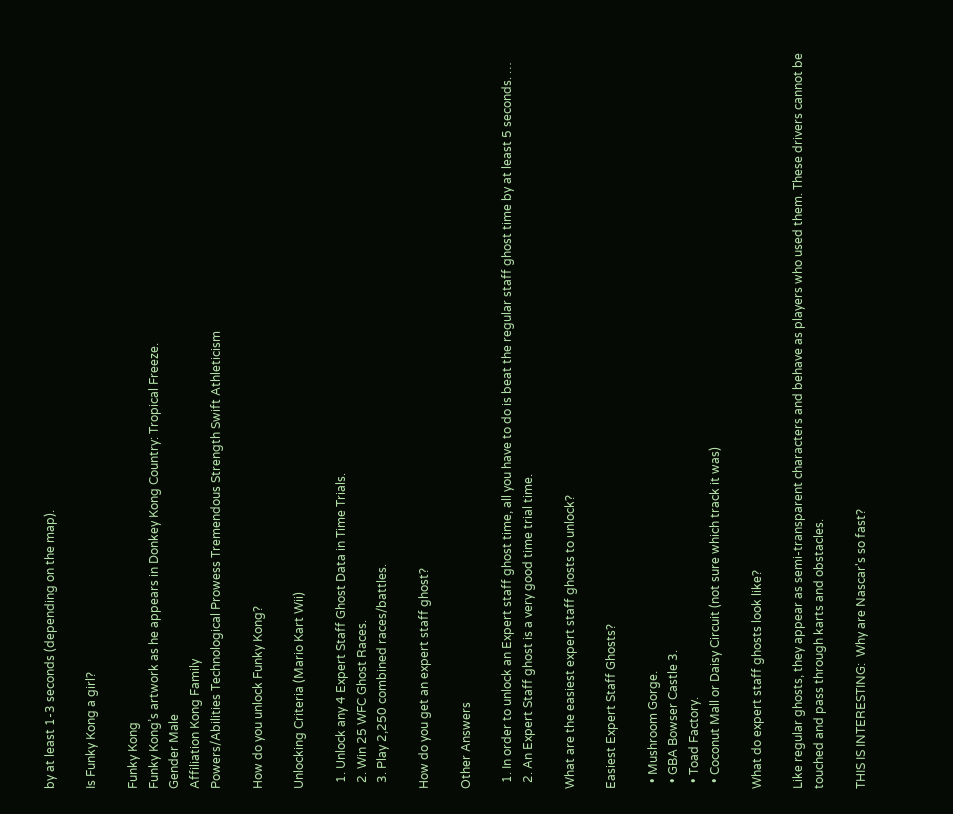by at least 1-3 seconds (depending on the map).

Is Funky Kong a girl?

Funky Kong
Funky Kong’s artwork as he appears in Donkey Kong Country: Tropical Freeze.
Gender Male
Affiliation Kong Family
Powers/Abilities Technological Prowess Tremendous Strength Swift Athleticism

How do you unlock Funky Kong?

Unlocking Criteria (Mario Kart Wii)

  1. Unlock any 4 Expert Staff Ghost Data in Time Trials.
  2. Win 25 WFC Ghost Races.
  3. Play 2,250 combined races/battles.

How do you get an expert staff ghost?

Other Answers

  1. In order to unlock an Expert staff ghost time, all you have to do is beat the regular staff ghost time by at least 5 seconds. …
  2. An Expert Staff ghost is a very good time trial time.

What are the easiest expert staff ghosts to unlock?

Easiest Expert Staff Ghosts?

  • Mushroom Gorge.
  • GBA Bowser Castle 3.
  • Toad Factory.
  • Coconut Mall or Daisy Circuit (not sure which track it was)

What do expert staff ghosts look like?

Like regular ghosts, they appear as semi-transparent characters and behave as players who used them. These drivers cannot be touched and pass through karts and obstacles.

THIS IS INTERESTING:  Why are Nascar's so fast?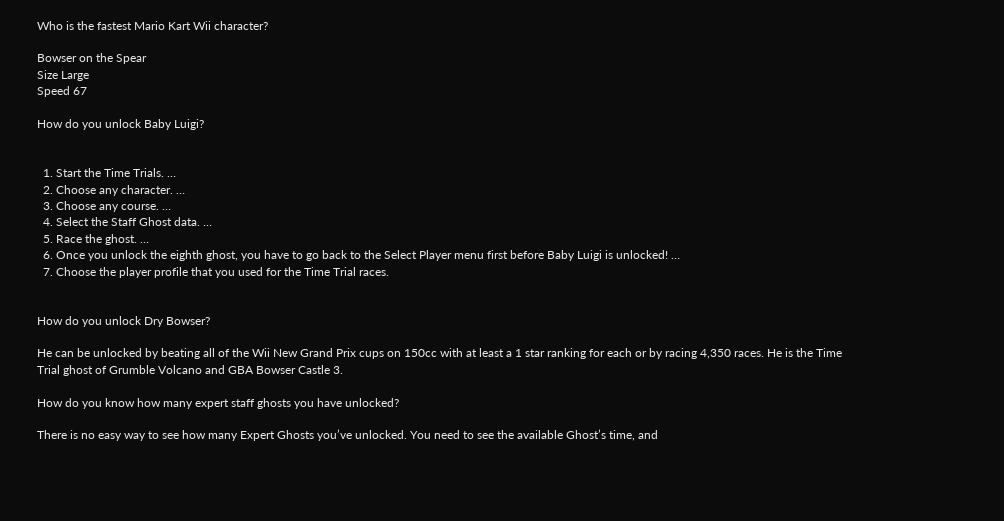Who is the fastest Mario Kart Wii character?

Bowser on the Spear
Size Large
Speed 67

How do you unlock Baby Luigi?


  1. Start the Time Trials. …
  2. Choose any character. …
  3. Choose any course. …
  4. Select the Staff Ghost data. …
  5. Race the ghost. …
  6. Once you unlock the eighth ghost, you have to go back to the Select Player menu first before Baby Luigi is unlocked! …
  7. Choose the player profile that you used for the Time Trial races.


How do you unlock Dry Bowser?

He can be unlocked by beating all of the Wii New Grand Prix cups on 150cc with at least a 1 star ranking for each or by racing 4,350 races. He is the Time Trial ghost of Grumble Volcano and GBA Bowser Castle 3.

How do you know how many expert staff ghosts you have unlocked?

There is no easy way to see how many Expert Ghosts you’ve unlocked. You need to see the available Ghost’s time, and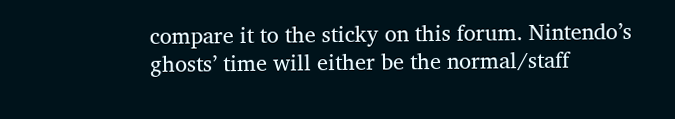compare it to the sticky on this forum. Nintendo’s ghosts’ time will either be the normal/staff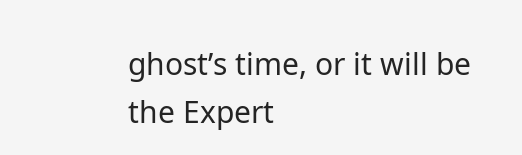ghost’s time, or it will be the Expert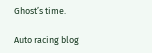Ghost’s time.

Auto racing blog